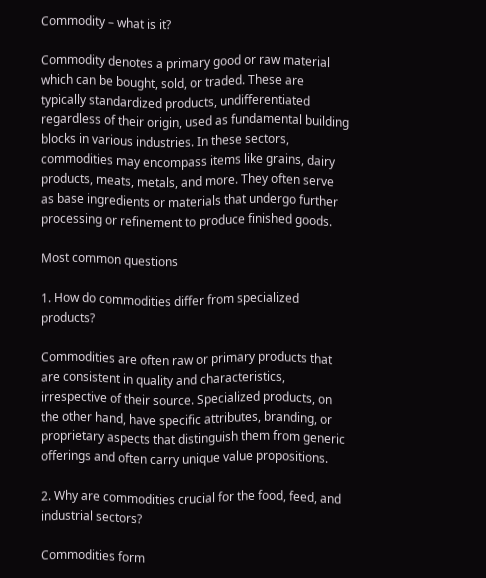Commodity – what is it?

Commodity denotes a primary good or raw material which can be bought, sold, or traded. These are typically standardized products, undifferentiated regardless of their origin, used as fundamental building blocks in various industries. In these sectors, commodities may encompass items like grains, dairy products, meats, metals, and more. They often serve as base ingredients or materials that undergo further processing or refinement to produce finished goods.

Most common questions

1. How do commodities differ from specialized products?

Commodities are often raw or primary products that are consistent in quality and characteristics, irrespective of their source. Specialized products, on the other hand, have specific attributes, branding, or proprietary aspects that distinguish them from generic offerings and often carry unique value propositions.

2. Why are commodities crucial for the food, feed, and industrial sectors?

Commodities form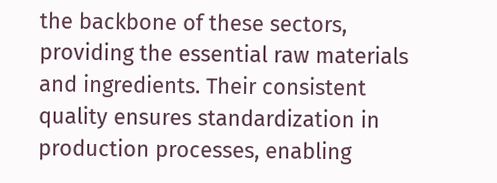the backbone of these sectors, providing the essential raw materials and ingredients. Their consistent quality ensures standardization in production processes, enabling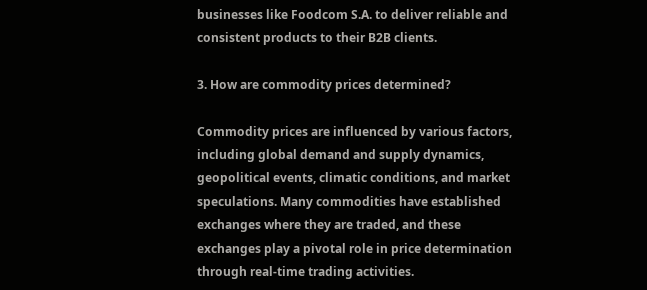businesses like Foodcom S.A. to deliver reliable and consistent products to their B2B clients.

3. How are commodity prices determined?

Commodity prices are influenced by various factors, including global demand and supply dynamics, geopolitical events, climatic conditions, and market speculations. Many commodities have established exchanges where they are traded, and these exchanges play a pivotal role in price determination through real-time trading activities.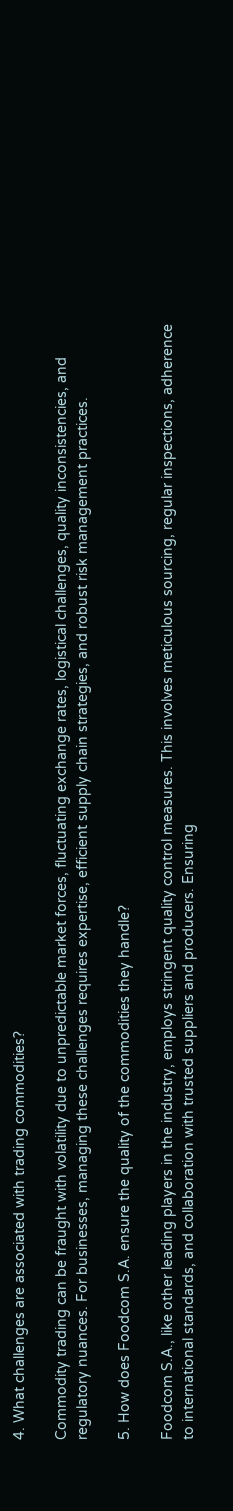4. What challenges are associated with trading commodities?

Commodity trading can be fraught with volatility due to unpredictable market forces, fluctuating exchange rates, logistical challenges, quality inconsistencies, and regulatory nuances. For businesses, managing these challenges requires expertise, efficient supply chain strategies, and robust risk management practices.

5. How does Foodcom S.A. ensure the quality of the commodities they handle?

Foodcom S.A., like other leading players in the industry, employs stringent quality control measures. This involves meticulous sourcing, regular inspections, adherence to international standards, and collaboration with trusted suppliers and producers. Ensuring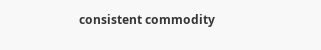consistent commodity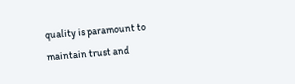quality is paramount to maintain trust and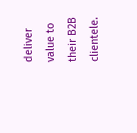deliver value to their B2B clientele.